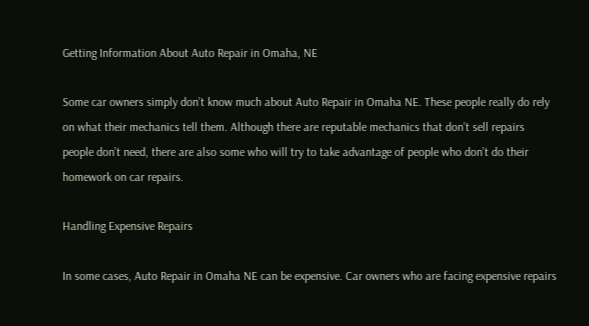Getting Information About Auto Repair in Omaha, NE

Some car owners simply don’t know much about Auto Repair in Omaha NE. These people really do rely on what their mechanics tell them. Although there are reputable mechanics that don’t sell repairs people don’t need, there are also some who will try to take advantage of people who don’t do their homework on car repairs.

Handling Expensive Repairs

In some cases, Auto Repair in Omaha NE can be expensive. Car owners who are facing expensive repairs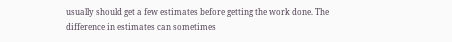usually should get a few estimates before getting the work done. The difference in estimates can sometimes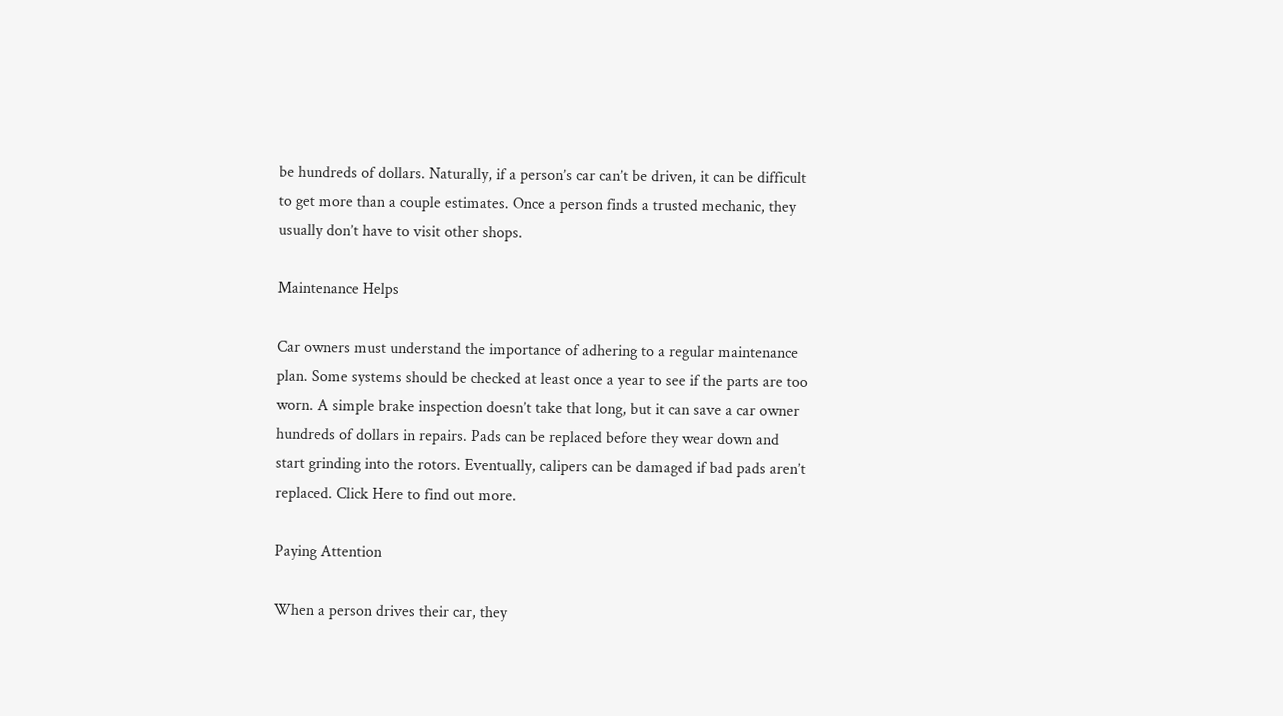be hundreds of dollars. Naturally, if a person’s car can’t be driven, it can be difficult to get more than a couple estimates. Once a person finds a trusted mechanic, they usually don’t have to visit other shops.

Maintenance Helps

Car owners must understand the importance of adhering to a regular maintenance plan. Some systems should be checked at least once a year to see if the parts are too worn. A simple brake inspection doesn’t take that long, but it can save a car owner hundreds of dollars in repairs. Pads can be replaced before they wear down and start grinding into the rotors. Eventually, calipers can be damaged if bad pads aren’t replaced. Click Here to find out more.

Paying Attention

When a person drives their car, they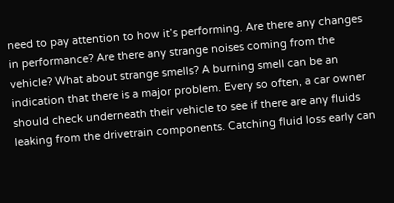need to pay attention to how it’s performing. Are there any changes in performance? Are there any strange noises coming from the vehicle? What about strange smells? A burning smell can be an indication that there is a major problem. Every so often, a car owner should check underneath their vehicle to see if there are any fluids leaking from the drivetrain components. Catching fluid loss early can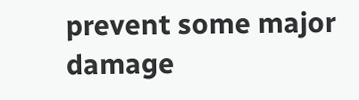prevent some major damage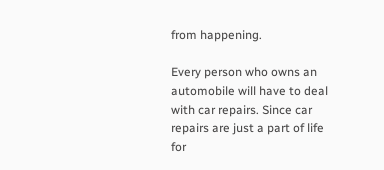from happening.

Every person who owns an automobile will have to deal with car repairs. Since car repairs are just a part of life for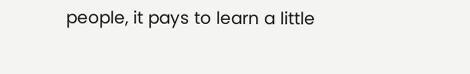people, it pays to learn a little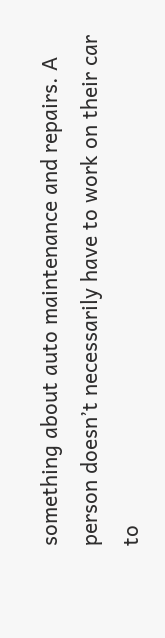something about auto maintenance and repairs. A person doesn’t necessarily have to work on their car to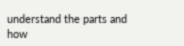understand the parts and how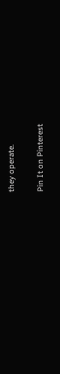they operate.

Pin It on Pinterest